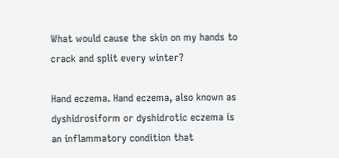What would cause the skin on my hands to crack and split every winter?

Hand eczema. Hand eczema, also known as dyshidrosiform or dyshidrotic eczema is an inflammatory condition that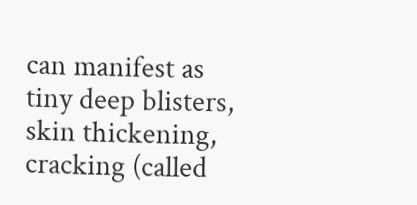can manifest as tiny deep blisters, skin thickening, cracking (called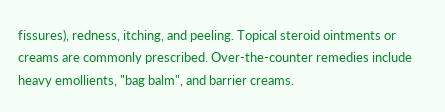fissures), redness, itching, and peeling. Topical steroid ointments or creams are commonly prescribed. Over-the-counter remedies include heavy emollients, "bag balm", and barrier creams.